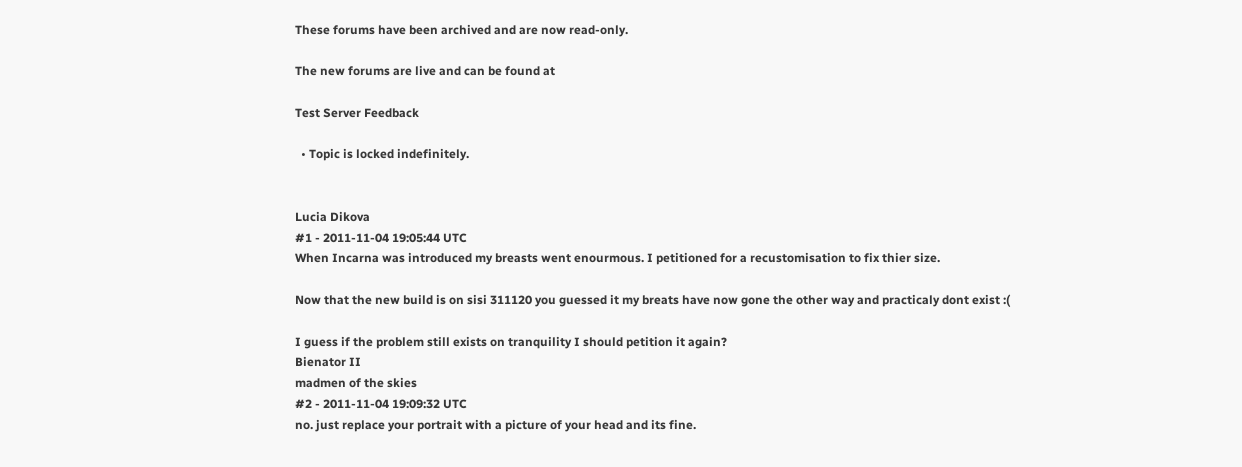These forums have been archived and are now read-only.

The new forums are live and can be found at

Test Server Feedback

  • Topic is locked indefinitely.


Lucia Dikova
#1 - 2011-11-04 19:05:44 UTC
When Incarna was introduced my breasts went enourmous. I petitioned for a recustomisation to fix thier size.

Now that the new build is on sisi 311120 you guessed it my breats have now gone the other way and practicaly dont exist :(

I guess if the problem still exists on tranquility I should petition it again?
Bienator II
madmen of the skies
#2 - 2011-11-04 19:09:32 UTC
no. just replace your portrait with a picture of your head and its fine.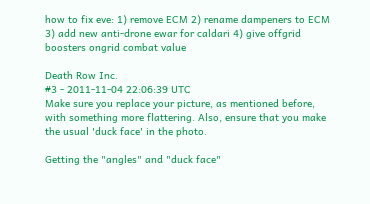how to fix eve: 1) remove ECM 2) rename dampeners to ECM 3) add new anti-drone ewar for caldari 4) give offgrid boosters ongrid combat value

Death Row Inc.
#3 - 2011-11-04 22:06:39 UTC
Make sure you replace your picture, as mentioned before, with something more flattering. Also, ensure that you make the usual 'duck face' in the photo.

Getting the "angles" and "duck face"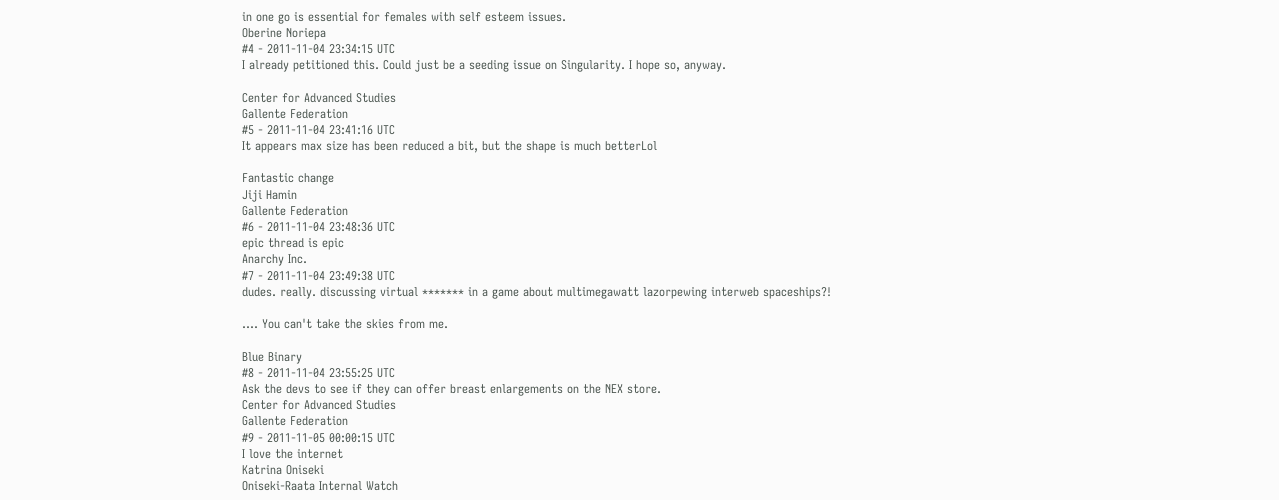in one go is essential for females with self esteem issues.
Oberine Noriepa
#4 - 2011-11-04 23:34:15 UTC
I already petitioned this. Could just be a seeding issue on Singularity. I hope so, anyway.

Center for Advanced Studies
Gallente Federation
#5 - 2011-11-04 23:41:16 UTC
It appears max size has been reduced a bit, but the shape is much betterLol

Fantastic change
Jiji Hamin
Gallente Federation
#6 - 2011-11-04 23:48:36 UTC
epic thread is epic
Anarchy Inc.
#7 - 2011-11-04 23:49:38 UTC
dudes. really. discussing virtual ******* in a game about multimegawatt lazorpewing interweb spaceships?!

.... You can't take the skies from me.

Blue Binary
#8 - 2011-11-04 23:55:25 UTC
Ask the devs to see if they can offer breast enlargements on the NEX store.
Center for Advanced Studies
Gallente Federation
#9 - 2011-11-05 00:00:15 UTC
I love the internet
Katrina Oniseki
Oniseki-Raata Internal Watch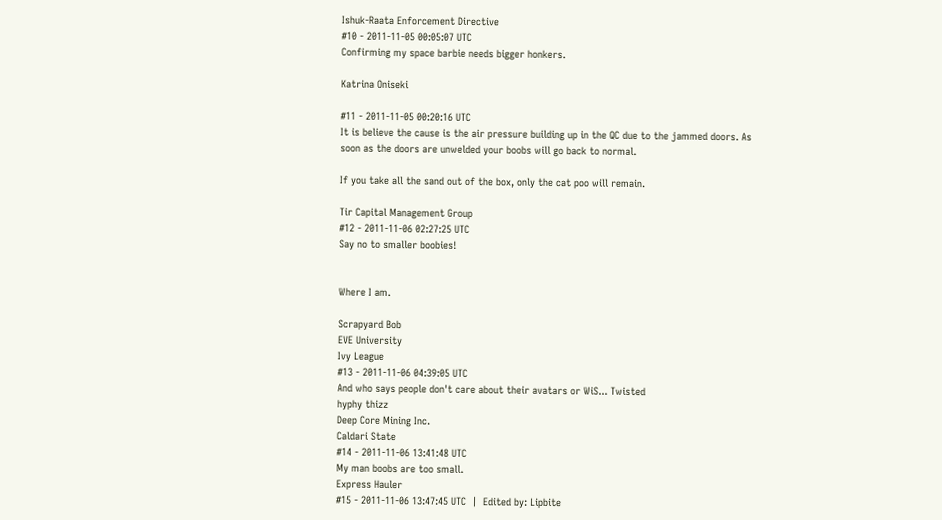Ishuk-Raata Enforcement Directive
#10 - 2011-11-05 00:05:07 UTC
Confirming my space barbie needs bigger honkers.

Katrina Oniseki

#11 - 2011-11-05 00:20:16 UTC
It is believe the cause is the air pressure building up in the QC due to the jammed doors. As soon as the doors are unwelded your boobs will go back to normal.

If you take all the sand out of the box, only the cat poo will remain.

Tir Capital Management Group
#12 - 2011-11-06 02:27:25 UTC
Say no to smaller boobies!


Where I am.

Scrapyard Bob
EVE University
Ivy League
#13 - 2011-11-06 04:39:05 UTC
And who says people don't care about their avatars or WiS... Twisted
hyphy thizz
Deep Core Mining Inc.
Caldari State
#14 - 2011-11-06 13:41:48 UTC
My man boobs are too small.
Express Hauler
#15 - 2011-11-06 13:47:45 UTC  |  Edited by: Lipbite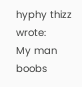hyphy thizz wrote:
My man boobs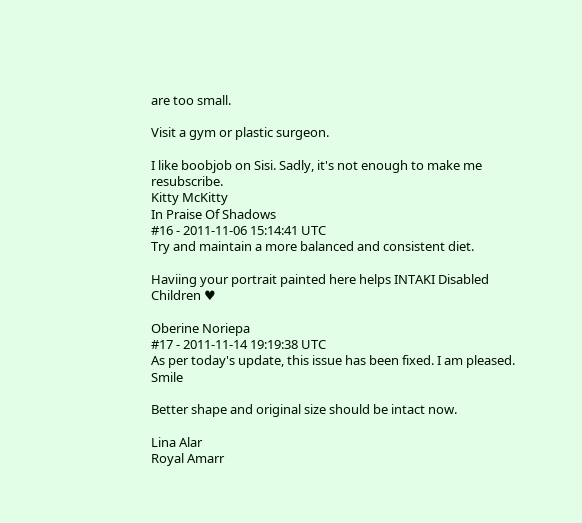are too small.

Visit a gym or plastic surgeon.

I like boobjob on Sisi. Sadly, it's not enough to make me resubscribe.
Kitty McKitty
In Praise Of Shadows
#16 - 2011-11-06 15:14:41 UTC
Try and maintain a more balanced and consistent diet.

Haviing your portrait painted here helps INTAKI Disabled Children ♥

Oberine Noriepa
#17 - 2011-11-14 19:19:38 UTC
As per today's update, this issue has been fixed. I am pleased. Smile

Better shape and original size should be intact now.

Lina Alar
Royal Amarr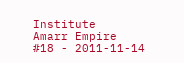Institute
Amarr Empire
#18 - 2011-11-14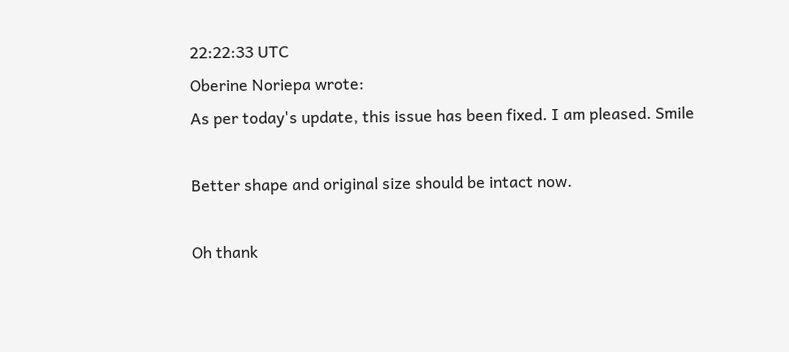22:22:33 UTC
Oberine Noriepa wrote:
As per today's update, this issue has been fixed. I am pleased. Smile

Better shape and original size should be intact now.

Oh thank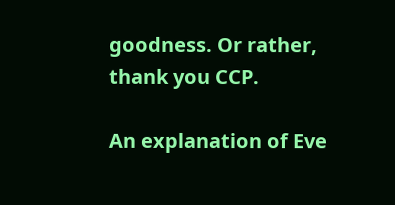goodness. Or rather, thank you CCP.

An explanation of Eve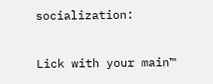socialization:

Lick with your main™